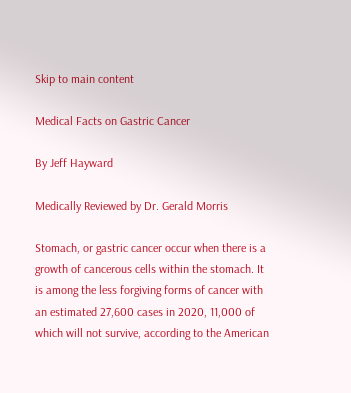Skip to main content

Medical Facts on Gastric Cancer

By Jeff Hayward

Medically Reviewed by Dr. Gerald Morris

Stomach, or gastric cancer occur when there is a growth of cancerous cells within the stomach. It is among the less forgiving forms of cancer with an estimated 27,600 cases in 2020, 11,000 of which will not survive, according to the American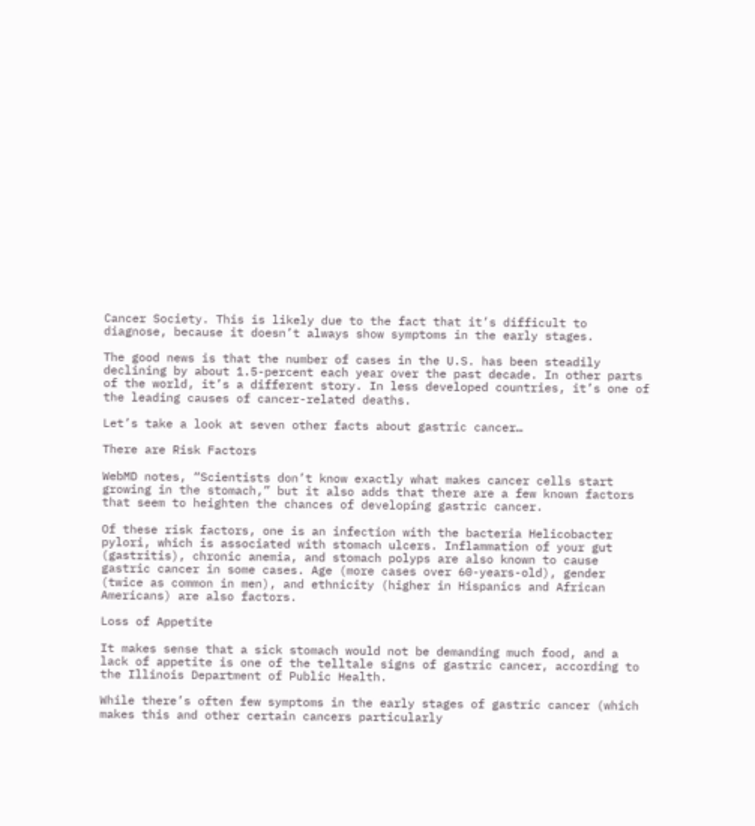Cancer Society. This is likely due to the fact that it’s difficult to diagnose, because it doesn’t always show symptoms in the early stages.

The good news is that the number of cases in the U.S. has been steadily declining by about 1.5-percent each year over the past decade. In other parts of the world, it’s a different story. In less developed countries, it’s one of the leading causes of cancer-related deaths.

Let’s take a look at seven other facts about gastric cancer…

There are Risk Factors

WebMD notes, “Scientists don’t know exactly what makes cancer cells start growing in the stomach,” but it also adds that there are a few known factors that seem to heighten the chances of developing gastric cancer.

Of these risk factors, one is an infection with the bacteria Helicobacter pylori, which is associated with stomach ulcers. Inflammation of your gut (gastritis), chronic anemia, and stomach polyps are also known to cause gastric cancer in some cases. Age (more cases over 60-years-old), gender (twice as common in men), and ethnicity (higher in Hispanics and African Americans) are also factors.

Loss of Appetite

It makes sense that a sick stomach would not be demanding much food, and a lack of appetite is one of the telltale signs of gastric cancer, according to the Illinois Department of Public Health.

While there’s often few symptoms in the early stages of gastric cancer (which makes this and other certain cancers particularly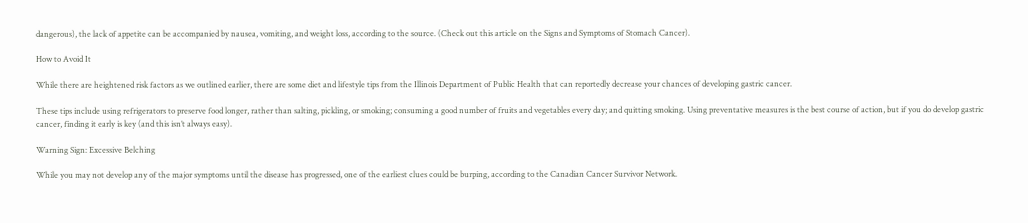dangerous), the lack of appetite can be accompanied by nausea, vomiting, and weight loss, according to the source. (Check out this article on the Signs and Symptoms of Stomach Cancer).

How to Avoid It

While there are heightened risk factors as we outlined earlier, there are some diet and lifestyle tips from the Illinois Department of Public Health that can reportedly decrease your chances of developing gastric cancer.

These tips include using refrigerators to preserve food longer, rather than salting, pickling, or smoking; consuming a good number of fruits and vegetables every day; and quitting smoking. Using preventative measures is the best course of action, but if you do develop gastric cancer, finding it early is key (and this isn’t always easy).

Warning Sign: Excessive Belching

While you may not develop any of the major symptoms until the disease has progressed, one of the earliest clues could be burping, according to the Canadian Cancer Survivor Network.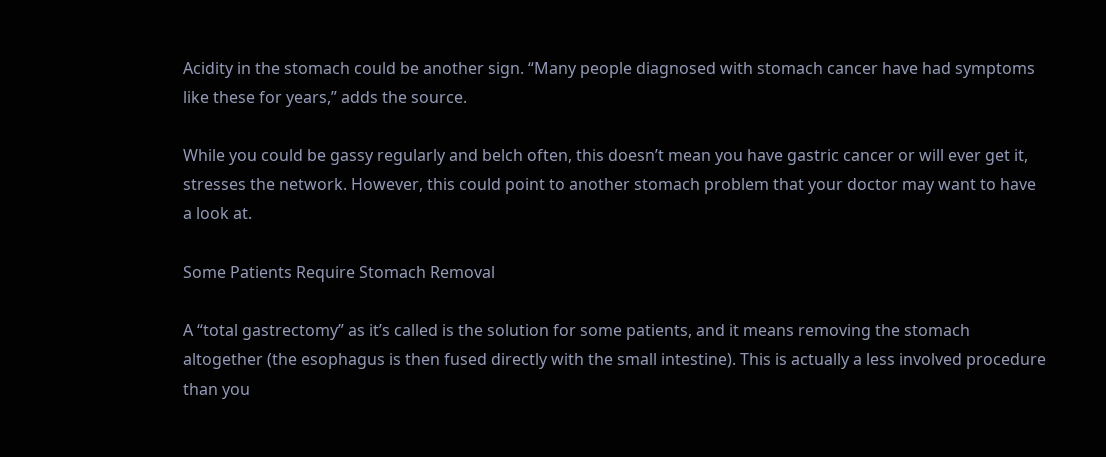Acidity in the stomach could be another sign. “Many people diagnosed with stomach cancer have had symptoms like these for years,” adds the source.

While you could be gassy regularly and belch often, this doesn’t mean you have gastric cancer or will ever get it, stresses the network. However, this could point to another stomach problem that your doctor may want to have a look at.

Some Patients Require Stomach Removal

A “total gastrectomy” as it’s called is the solution for some patients, and it means removing the stomach altogether (the esophagus is then fused directly with the small intestine). This is actually a less involved procedure than you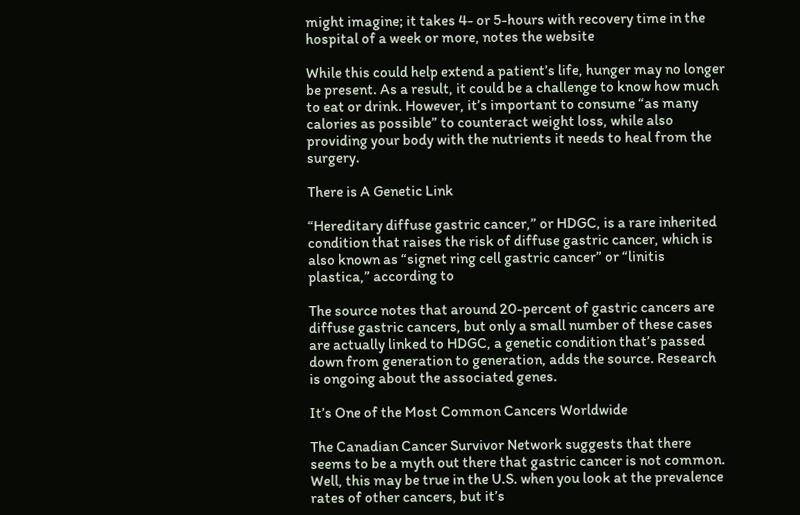might imagine; it takes 4- or 5-hours with recovery time in the hospital of a week or more, notes the website

While this could help extend a patient’s life, hunger may no longer be present. As a result, it could be a challenge to know how much to eat or drink. However, it’s important to consume “as many calories as possible” to counteract weight loss, while also providing your body with the nutrients it needs to heal from the surgery.

There is A Genetic Link

“Hereditary diffuse gastric cancer,” or HDGC, is a rare inherited condition that raises the risk of diffuse gastric cancer, which is also known as “signet ring cell gastric cancer” or “linitis plastica,” according to

The source notes that around 20-percent of gastric cancers are diffuse gastric cancers, but only a small number of these cases are actually linked to HDGC, a genetic condition that’s passed down from generation to generation, adds the source. Research is ongoing about the associated genes.

It’s One of the Most Common Cancers Worldwide

The Canadian Cancer Survivor Network suggests that there seems to be a myth out there that gastric cancer is not common. Well, this may be true in the U.S. when you look at the prevalence rates of other cancers, but it’s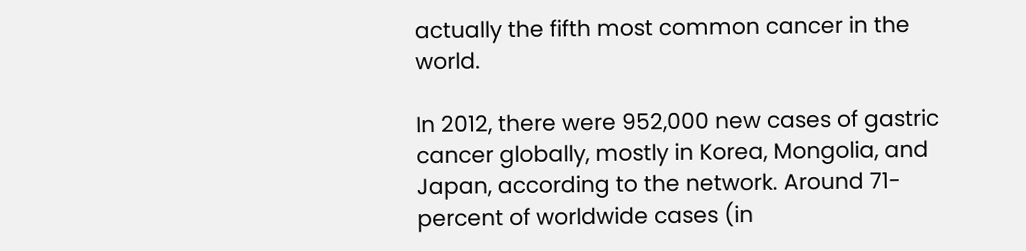actually the fifth most common cancer in the world.

In 2012, there were 952,000 new cases of gastric cancer globally, mostly in Korea, Mongolia, and Japan, according to the network. Around 71-percent of worldwide cases (in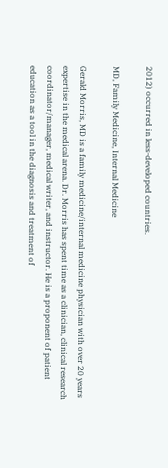2012) occurred in less-developed countries.

MD, Family Medicine, Internal Medicine

Gerald Morris, MD is a family medicine/internal medicine physician with over 20 years expertise in the medical arena. Dr. Morris has spent time as a clinician, clinical research coordinator/manager, medical writer, and instructor. He is a proponent of patient education as a tool in the diagnosis and treatment of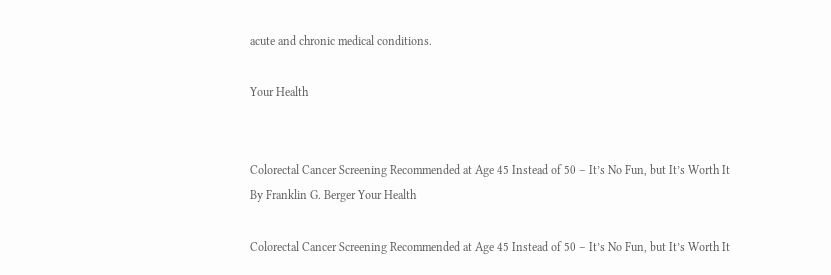acute and chronic medical conditions.

Your Health


Colorectal Cancer Screening Recommended at Age 45 Instead of 50 – It’s No Fun, but It’s Worth It
By Franklin G. Berger Your Health

Colorectal Cancer Screening Recommended at Age 45 Instead of 50 – It’s No Fun, but It’s Worth It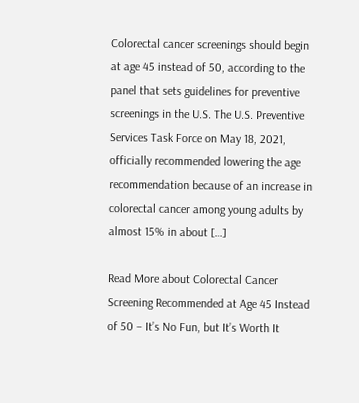Colorectal cancer screenings should begin at age 45 instead of 50, according to the panel that sets guidelines for preventive screenings in the U.S. The U.S. Preventive Services Task Force on May 18, 2021, officially recommended lowering the age recommendation because of an increase in colorectal cancer among young adults by almost 15% in about […]

Read More about Colorectal Cancer Screening Recommended at Age 45 Instead of 50 – It’s No Fun, but It’s Worth It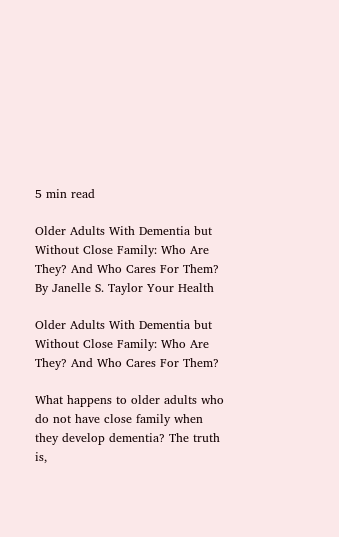5 min read

Older Adults With Dementia but Without Close Family: Who Are They? And Who Cares For Them?
By Janelle S. Taylor Your Health

Older Adults With Dementia but Without Close Family: Who Are They? And Who Cares For Them?

What happens to older adults who do not have close family when they develop dementia? The truth is,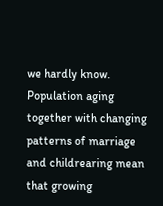we hardly know. Population aging together with changing patterns of marriage and childrearing mean that growing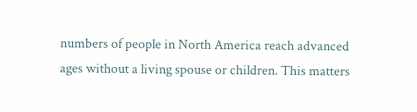numbers of people in North America reach advanced ages without a living spouse or children. This matters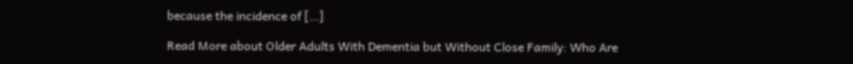because the incidence of […]

Read More about Older Adults With Dementia but Without Close Family: Who Are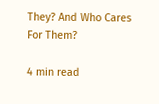They? And Who Cares For Them?

4 min read